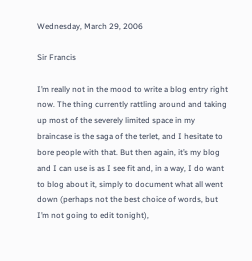Wednesday, March 29, 2006

Sir Francis

I’m really not in the mood to write a blog entry right now. The thing currently rattling around and taking up most of the severely limited space in my braincase is the saga of the terlet, and I hesitate to bore people with that. But then again, it’s my blog and I can use is as I see fit and, in a way, I do want to blog about it, simply to document what all went down (perhaps not the best choice of words, but I’m not going to edit tonight),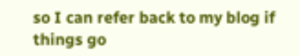so I can refer back to my blog if things go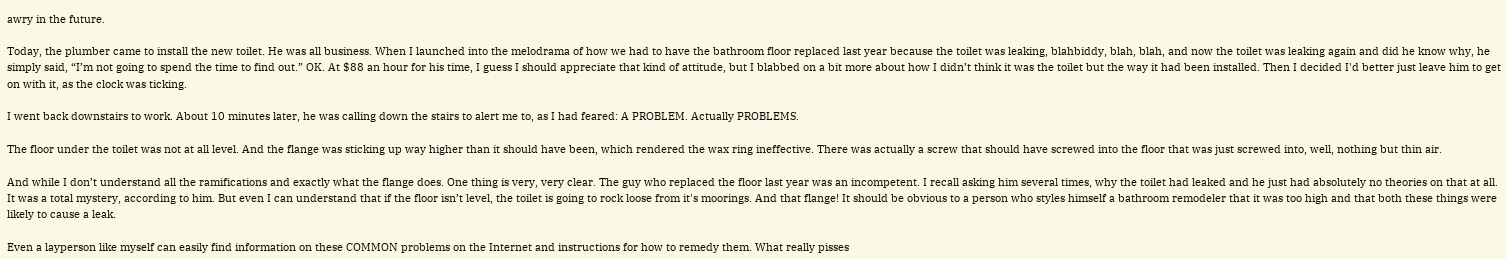awry in the future.

Today, the plumber came to install the new toilet. He was all business. When I launched into the melodrama of how we had to have the bathroom floor replaced last year because the toilet was leaking, blahbiddy, blah, blah, and now the toilet was leaking again and did he know why, he simply said, “I’m not going to spend the time to find out.” OK. At $88 an hour for his time, I guess I should appreciate that kind of attitude, but I blabbed on a bit more about how I didn’t think it was the toilet but the way it had been installed. Then I decided I'd better just leave him to get on with it, as the clock was ticking.

I went back downstairs to work. About 10 minutes later, he was calling down the stairs to alert me to, as I had feared: A PROBLEM. Actually PROBLEMS.

The floor under the toilet was not at all level. And the flange was sticking up way higher than it should have been, which rendered the wax ring ineffective. There was actually a screw that should have screwed into the floor that was just screwed into, well, nothing but thin air.

And while I don’t understand all the ramifications and exactly what the flange does. One thing is very, very clear. The guy who replaced the floor last year was an incompetent. I recall asking him several times, why the toilet had leaked and he just had absolutely no theories on that at all. It was a total mystery, according to him. But even I can understand that if the floor isn’t level, the toilet is going to rock loose from it's moorings. And that flange! It should be obvious to a person who styles himself a bathroom remodeler that it was too high and that both these things were likely to cause a leak.

Even a layperson like myself can easily find information on these COMMON problems on the Internet and instructions for how to remedy them. What really pisses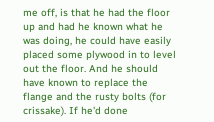me off, is that he had the floor up and had he known what he was doing, he could have easily placed some plywood in to level out the floor. And he should have known to replace the flange and the rusty bolts (for crissake). If he'd done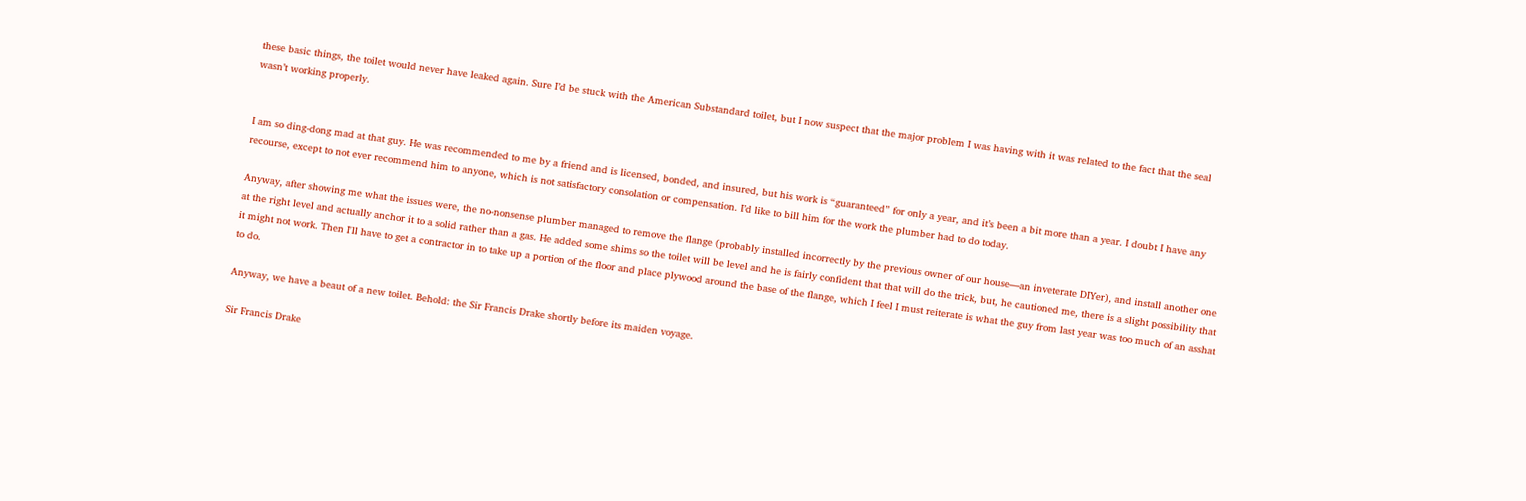these basic things, the toilet would never have leaked again. Sure I’d be stuck with the American Substandard toilet, but I now suspect that the major problem I was having with it was related to the fact that the seal wasn’t working properly.


I am so ding-dong mad at that guy. He was recommended to me by a friend and is licensed, bonded, and insured, but his work is “guaranteed” for only a year, and it’s been a bit more than a year. I doubt I have any recourse, except to not ever recommend him to anyone, which is not satisfactory consolation or compensation. I’d like to bill him for the work the plumber had to do today.

Anyway, after showing me what the issues were, the no-nonsense plumber managed to remove the flange (probably installed incorrectly by the previous owner of our house—an inveterate DIYer), and install another one at the right level and actually anchor it to a solid rather than a gas. He added some shims so the toilet will be level and he is fairly confident that that will do the trick, but, he cautioned me, there is a slight possibility that it might not work. Then I'll have to get a contractor in to take up a portion of the floor and place plywood around the base of the flange, which I feel I must reiterate is what the guy from last year was too much of an asshat to do.

Anyway, we have a beaut of a new toilet. Behold: the Sir Francis Drake shortly before its maiden voyage.

Sir Francis Drake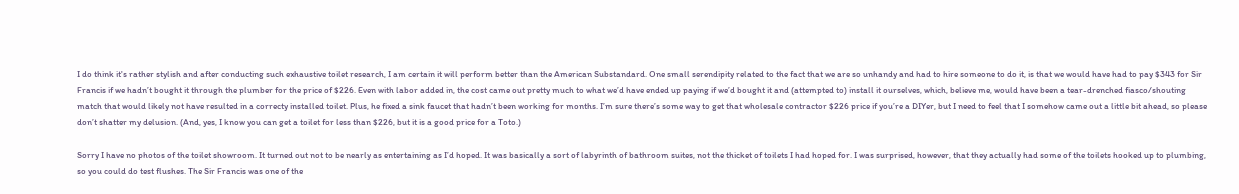I do think it's rather stylish and after conducting such exhaustive toilet research, I am certain it will perform better than the American Substandard. One small serendipity related to the fact that we are so unhandy and had to hire someone to do it, is that we would have had to pay $343 for Sir Francis if we hadn’t bought it through the plumber for the price of $226. Even with labor added in, the cost came out pretty much to what we’d have ended up paying if we’d bought it and (attempted to) install it ourselves, which, believe me, would have been a tear-drenched fiasco/shouting match that would likely not have resulted in a correcty installed toilet. Plus, he fixed a sink faucet that hadn’t been working for months. I’m sure there’s some way to get that wholesale contractor $226 price if you’re a DIYer, but I need to feel that I somehow came out a little bit ahead, so please don’t shatter my delusion. (And, yes, I know you can get a toilet for less than $226, but it is a good price for a Toto.)

Sorry I have no photos of the toilet showroom. It turned out not to be nearly as entertaining as I’d hoped. It was basically a sort of labyrinth of bathroom suites, not the thicket of toilets I had hoped for. I was surprised, however, that they actually had some of the toilets hooked up to plumbing, so you could do test flushes. The Sir Francis was one of the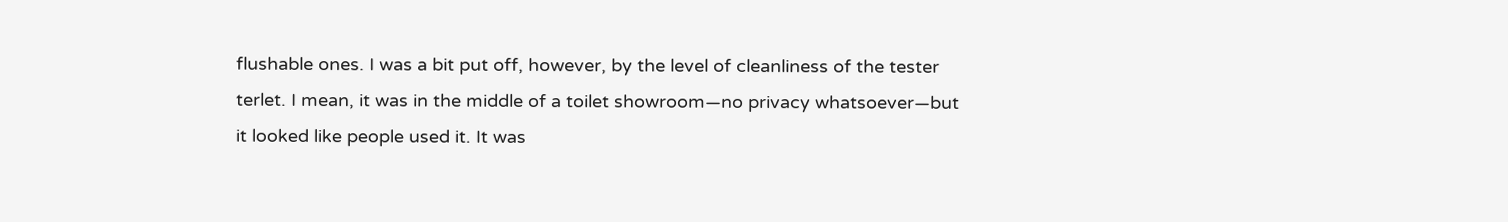flushable ones. I was a bit put off, however, by the level of cleanliness of the tester terlet. I mean, it was in the middle of a toilet showroom—no privacy whatsoever—but it looked like people used it. It was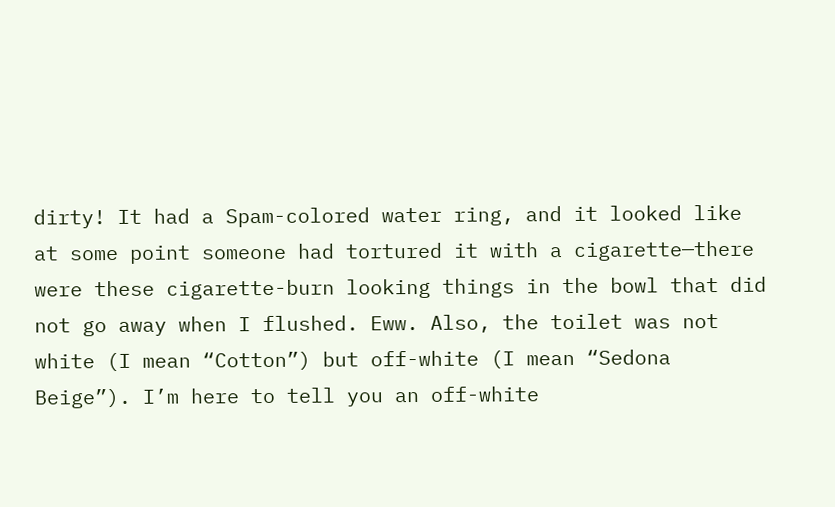dirty! It had a Spam-colored water ring, and it looked like at some point someone had tortured it with a cigarette—there were these cigarette-burn looking things in the bowl that did not go away when I flushed. Eww. Also, the toilet was not white (I mean “Cotton”) but off-white (I mean “Sedona Beige”). I’m here to tell you an off-white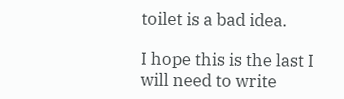toilet is a bad idea.

I hope this is the last I will need to write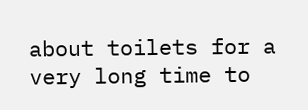about toilets for a very long time to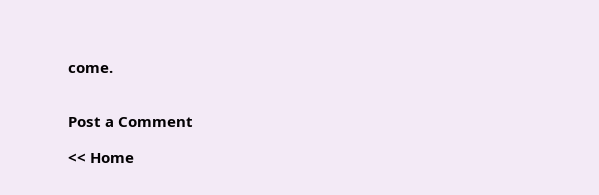come.


Post a Comment

<< Home